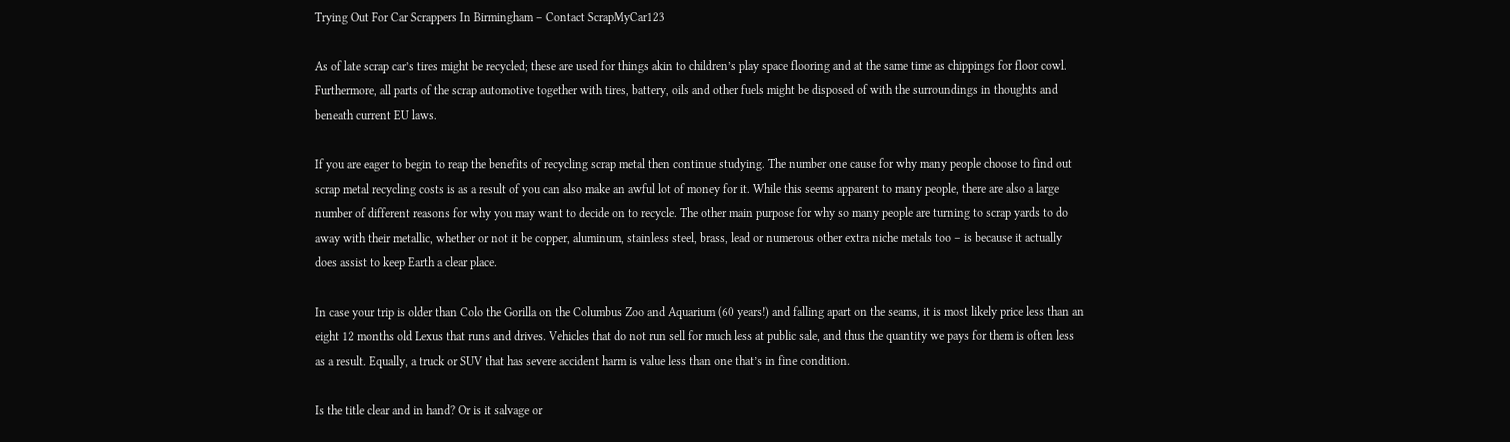Trying Out For Car Scrappers In Birmingham – Contact ScrapMyCar123

As of late scrap car’s tires might be recycled; these are used for things akin to children’s play space flooring and at the same time as chippings for floor cowl. Furthermore, all parts of the scrap automotive together with tires, battery, oils and other fuels might be disposed of with the surroundings in thoughts and beneath current EU laws.

If you are eager to begin to reap the benefits of recycling scrap metal then continue studying. The number one cause for why many people choose to find out scrap metal recycling costs is as a result of you can also make an awful lot of money for it. While this seems apparent to many people, there are also a large number of different reasons for why you may want to decide on to recycle. The other main purpose for why so many people are turning to scrap yards to do away with their metallic, whether or not it be copper, aluminum, stainless steel, brass, lead or numerous other extra niche metals too – is because it actually does assist to keep Earth a clear place.

In case your trip is older than Colo the Gorilla on the Columbus Zoo and Aquarium (60 years!) and falling apart on the seams, it is most likely price less than an eight 12 months old Lexus that runs and drives. Vehicles that do not run sell for much less at public sale, and thus the quantity we pays for them is often less as a result. Equally, a truck or SUV that has severe accident harm is value less than one that’s in fine condition.

Is the title clear and in hand? Or is it salvage or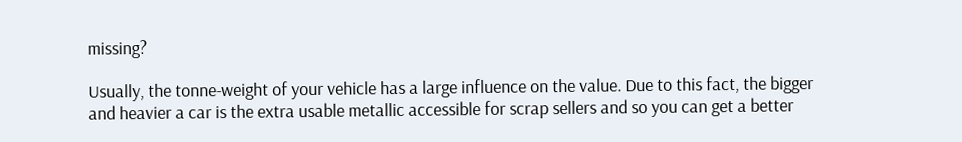missing?

Usually, the tonne-weight of your vehicle has a large influence on the value. Due to this fact, the bigger and heavier a car is the extra usable metallic accessible for scrap sellers and so you can get a better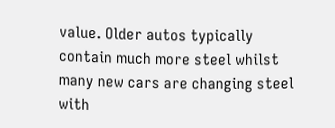value. Older autos typically contain much more steel whilst many new cars are changing steel with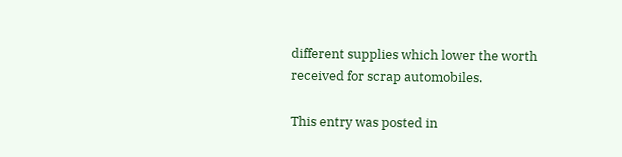different supplies which lower the worth received for scrap automobiles.

This entry was posted in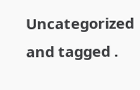Uncategorized and tagged .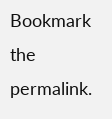Bookmark the permalink.